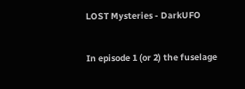LOST Mysteries - DarkUFO

In episode 1 (or 2) the fuselage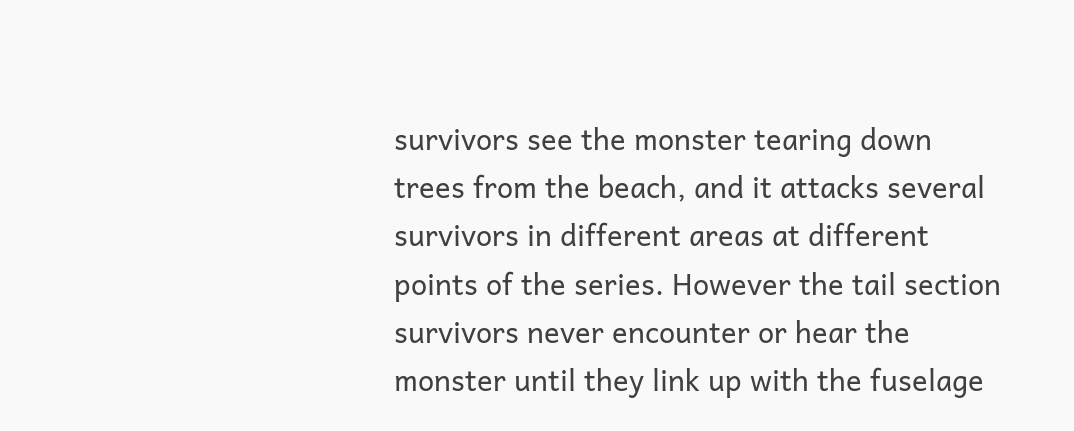survivors see the monster tearing down trees from the beach, and it attacks several survivors in different areas at different points of the series. However the tail section survivors never encounter or hear the monster until they link up with the fuselage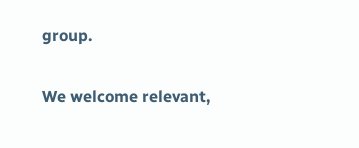group.

We welcome relevant,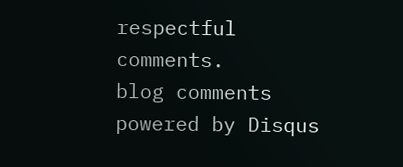respectful comments.
blog comments powered by Disqus